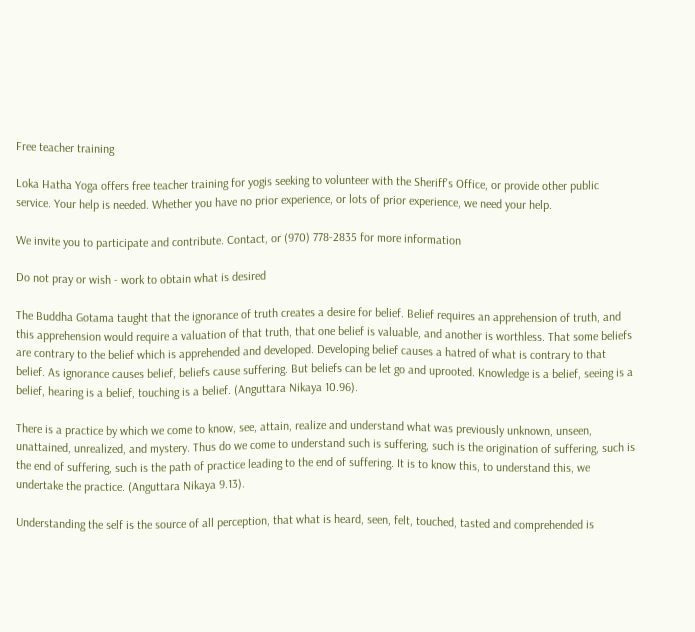Free teacher training

Loka Hatha Yoga offers free teacher training for yogis seeking to volunteer with the Sheriff's Office, or provide other public service. Your help is needed. Whether you have no prior experience, or lots of prior experience, we need your help.

We invite you to participate and contribute. Contact, or (970) 778-2835 for more information

Do not pray or wish - work to obtain what is desired

The Buddha Gotama taught that the ignorance of truth creates a desire for belief. Belief requires an apprehension of truth, and this apprehension would require a valuation of that truth, that one belief is valuable, and another is worthless. That some beliefs are contrary to the belief which is apprehended and developed. Developing belief causes a hatred of what is contrary to that belief. As ignorance causes belief, beliefs cause suffering. But beliefs can be let go and uprooted. Knowledge is a belief, seeing is a belief, hearing is a belief, touching is a belief. (Anguttara Nikaya 10.96).

There is a practice by which we come to know, see, attain, realize and understand what was previously unknown, unseen, unattained, unrealized, and mystery. Thus do we come to understand such is suffering, such is the origination of suffering, such is the end of suffering, such is the path of practice leading to the end of suffering. It is to know this, to understand this, we undertake the practice. (Anguttara Nikaya 9.13).

Understanding the self is the source of all perception, that what is heard, seen, felt, touched, tasted and comprehended is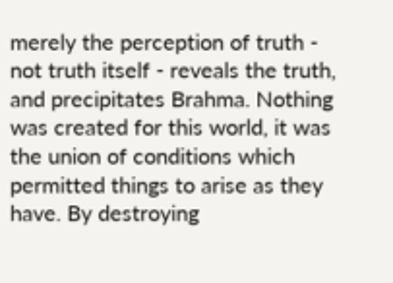merely the perception of truth - not truth itself - reveals the truth, and precipitates Brahma. Nothing was created for this world, it was the union of conditions which permitted things to arise as they have. By destroying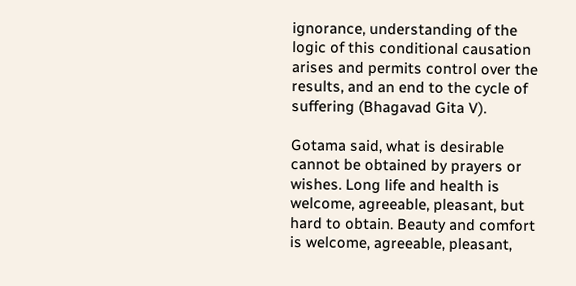ignorance, understanding of the logic of this conditional causation arises and permits control over the results, and an end to the cycle of suffering (Bhagavad Gita V).

Gotama said, what is desirable cannot be obtained by prayers or wishes. Long life and health is welcome, agreeable, pleasant, but hard to obtain. Beauty and comfort is welcome, agreeable, pleasant,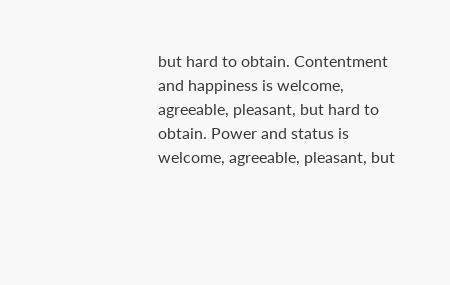but hard to obtain. Contentment and happiness is welcome, agreeable, pleasant, but hard to obtain. Power and status is welcome, agreeable, pleasant, but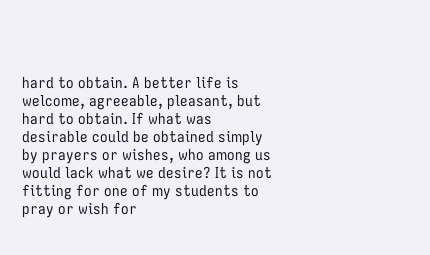hard to obtain. A better life is welcome, agreeable, pleasant, but hard to obtain. If what was desirable could be obtained simply by prayers or wishes, who among us would lack what we desire? It is not fitting for one of my students to pray or wish for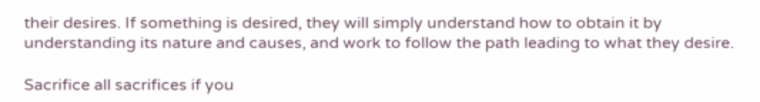their desires. If something is desired, they will simply understand how to obtain it by understanding its nature and causes, and work to follow the path leading to what they desire.

Sacrifice all sacrifices if you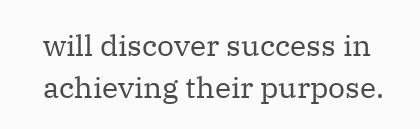will discover success in achieving their purpose.